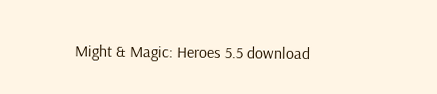Might & Magic: Heroes 5.5 download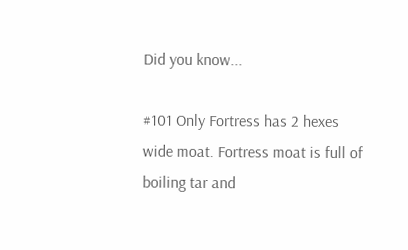Did you know...

#101 Only Fortress has 2 hexes wide moat. Fortress moat is full of boiling tar and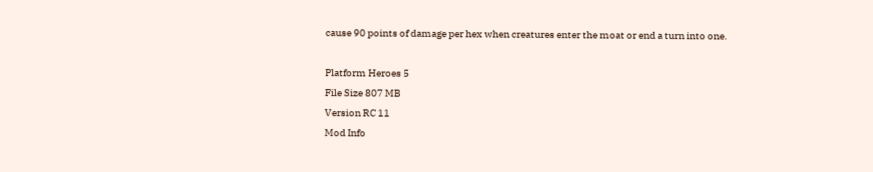cause 90 points of damage per hex when creatures enter the moat or end a turn into one.

Platform Heroes 5
File Size 807 MB
Version RC 11
Mod Info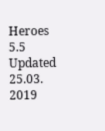Heroes 5.5
Updated 25.03. 2019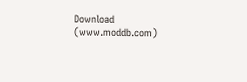Download (www.moddb.com)